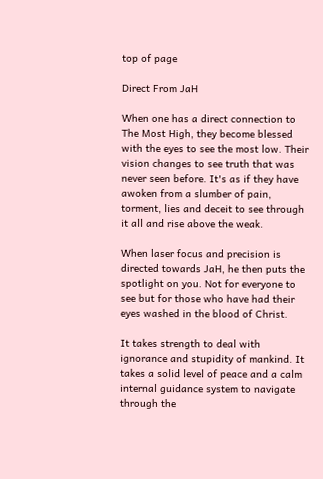top of page

Direct From JaH

When one has a direct connection to The Most High, they become blessed with the eyes to see the most low. Their vision changes to see truth that was never seen before. It's as if they have awoken from a slumber of pain, torment, lies and deceit to see through it all and rise above the weak.

When laser focus and precision is directed towards JaH, he then puts the spotlight on you. Not for everyone to see but for those who have had their eyes washed in the blood of Christ.

It takes strength to deal with ignorance and stupidity of mankind. It takes a solid level of peace and a calm internal guidance system to navigate through the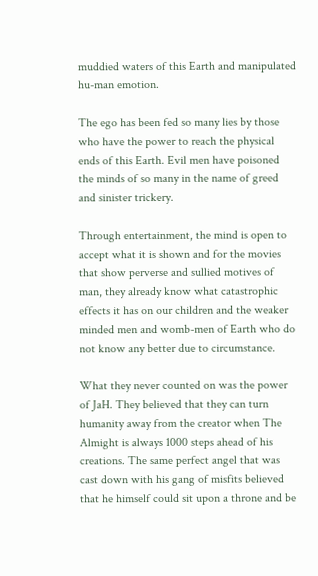muddied waters of this Earth and manipulated hu-man emotion.

The ego has been fed so many lies by those who have the power to reach the physical ends of this Earth. Evil men have poisoned the minds of so many in the name of greed and sinister trickery.

Through entertainment, the mind is open to accept what it is shown and for the movies that show perverse and sullied motives of man, they already know what catastrophic effects it has on our children and the weaker minded men and womb-men of Earth who do not know any better due to circumstance.

What they never counted on was the power of JaH. They believed that they can turn humanity away from the creator when The Almight is always 1000 steps ahead of his creations. The same perfect angel that was cast down with his gang of misfits believed that he himself could sit upon a throne and be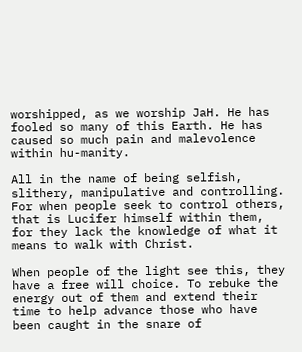worshipped, as we worship JaH. He has fooled so many of this Earth. He has caused so much pain and malevolence within hu-manity.

All in the name of being selfish, slithery, manipulative and controlling. For when people seek to control others, that is Lucifer himself within them, for they lack the knowledge of what it means to walk with Christ.

When people of the light see this, they have a free will choice. To rebuke the energy out of them and extend their time to help advance those who have been caught in the snare of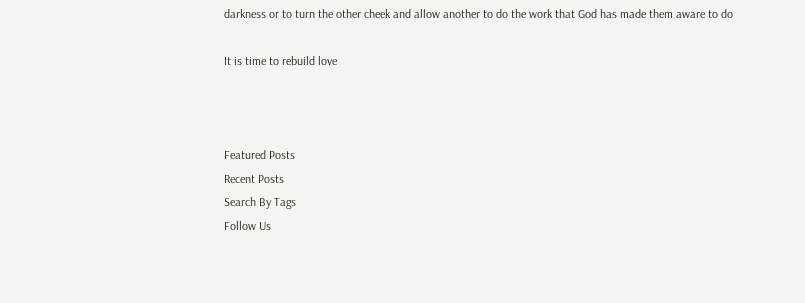darkness or to turn the other cheek and allow another to do the work that God has made them aware to do

It is time to rebuild love



Featured Posts
Recent Posts
Search By Tags
Follow Us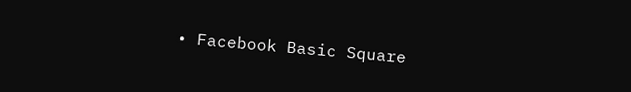• Facebook Basic Square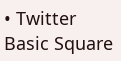• Twitter Basic Square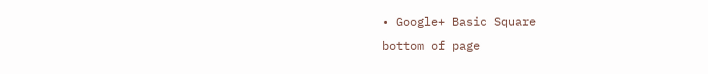• Google+ Basic Square
bottom of page